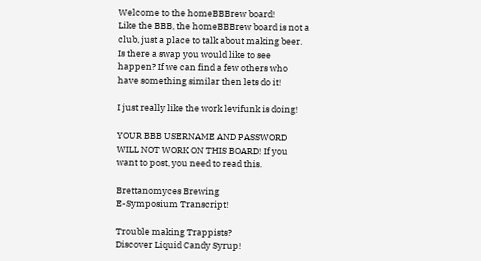Welcome to the homeBBBrew board!
Like the BBB, the homeBBBrew board is not a club, just a place to talk about making beer. Is there a swap you would like to see happen? If we can find a few others who have something similar then lets do it!

I just really like the work levifunk is doing!

YOUR BBB USERNAME AND PASSWORD WILL NOT WORK ON THIS BOARD! If you want to post, you need to read this.

Brettanomyces Brewing
E-Symposium Transcript!

Trouble making Trappists?
Discover Liquid Candy Syrup!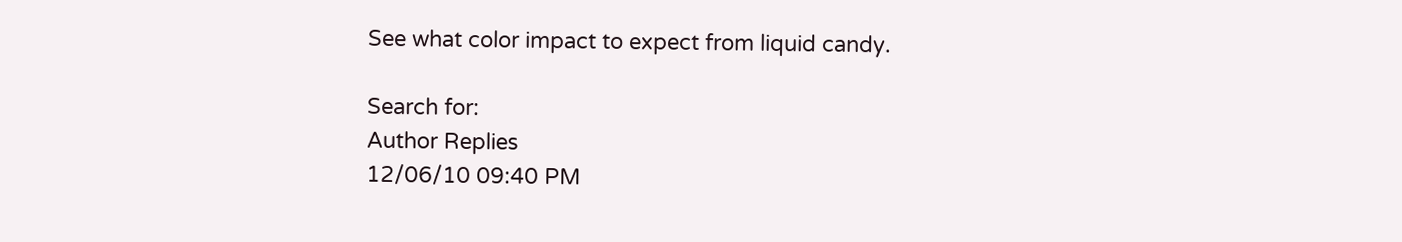See what color impact to expect from liquid candy.

Search for:
Author Replies
12/06/10 09:40 PM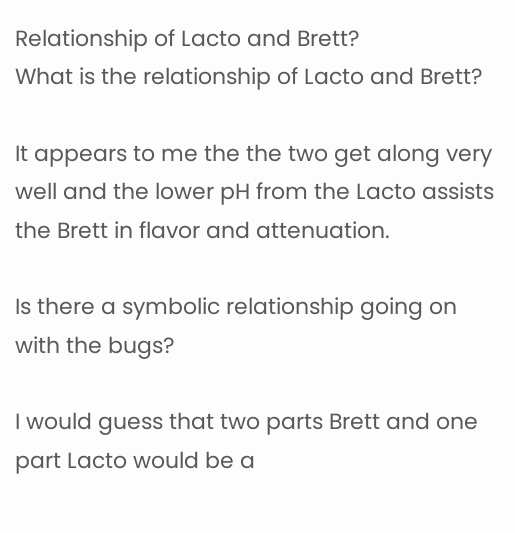Relationship of Lacto and Brett?
What is the relationship of Lacto and Brett?

It appears to me the the two get along very well and the lower pH from the Lacto assists the Brett in flavor and attenuation.

Is there a symbolic relationship going on with the bugs?

I would guess that two parts Brett and one part Lacto would be a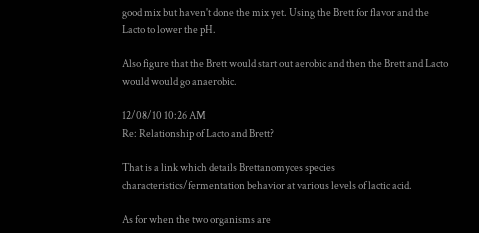good mix but haven't done the mix yet. Using the Brett for flavor and the Lacto to lower the pH.

Also figure that the Brett would start out aerobic and then the Brett and Lacto would would go anaerobic.

12/08/10 10:26 AM
Re: Relationship of Lacto and Brett?

That is a link which details Brettanomyces species characteristics/fermentation behavior at various levels of lactic acid.

As for when the two organisms are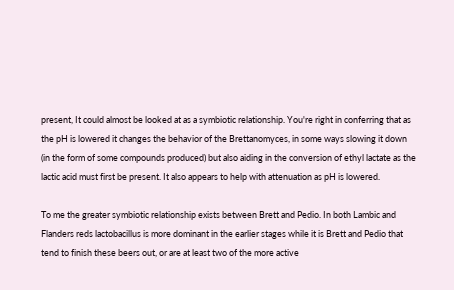present, It could almost be looked at as a symbiotic relationship. You're right in conferring that as the pH is lowered it changes the behavior of the Brettanomyces, in some ways slowing it down (in the form of some compounds produced) but also aiding in the conversion of ethyl lactate as the lactic acid must first be present. It also appears to help with attenuation as pH is lowered.

To me the greater symbiotic relationship exists between Brett and Pedio. In both Lambic and Flanders reds lactobacillus is more dominant in the earlier stages while it is Brett and Pedio that tend to finish these beers out, or are at least two of the more active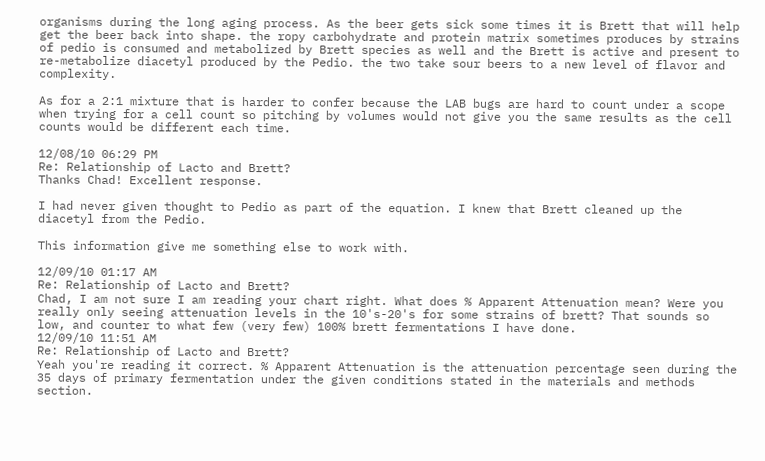organisms during the long aging process. As the beer gets sick some times it is Brett that will help get the beer back into shape. the ropy carbohydrate and protein matrix sometimes produces by strains of pedio is consumed and metabolized by Brett species as well and the Brett is active and present to re-metabolize diacetyl produced by the Pedio. the two take sour beers to a new level of flavor and complexity.

As for a 2:1 mixture that is harder to confer because the LAB bugs are hard to count under a scope when trying for a cell count so pitching by volumes would not give you the same results as the cell counts would be different each time.

12/08/10 06:29 PM
Re: Relationship of Lacto and Brett?
Thanks Chad! Excellent response.

I had never given thought to Pedio as part of the equation. I knew that Brett cleaned up the diacetyl from the Pedio.

This information give me something else to work with.

12/09/10 01:17 AM
Re: Relationship of Lacto and Brett?
Chad, I am not sure I am reading your chart right. What does % Apparent Attenuation mean? Were you really only seeing attenuation levels in the 10's-20's for some strains of brett? That sounds so low, and counter to what few (very few) 100% brett fermentations I have done.
12/09/10 11:51 AM
Re: Relationship of Lacto and Brett?
Yeah you're reading it correct. % Apparent Attenuation is the attenuation percentage seen during the 35 days of primary fermentation under the given conditions stated in the materials and methods section.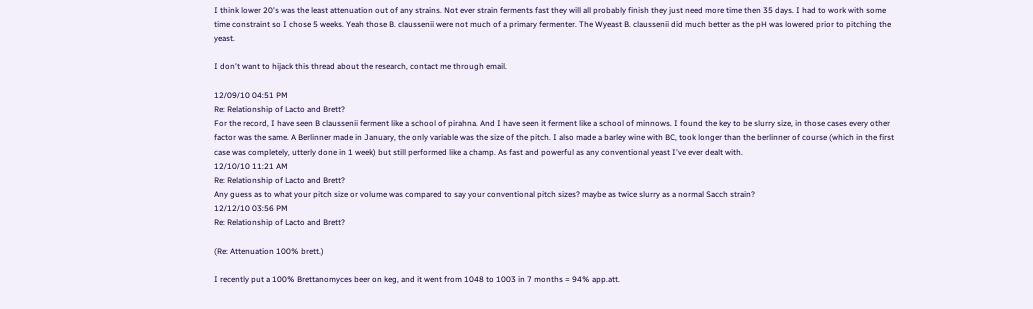I think lower 20's was the least attenuation out of any strains. Not ever strain ferments fast they will all probably finish they just need more time then 35 days. I had to work with some time constraint so I chose 5 weeks. Yeah those B. claussenii were not much of a primary fermenter. The Wyeast B. claussenii did much better as the pH was lowered prior to pitching the yeast.

I don't want to hijack this thread about the research, contact me through email.

12/09/10 04:51 PM
Re: Relationship of Lacto and Brett?
For the record, I have seen B claussenii ferment like a school of pirahna. And I have seen it ferment like a school of minnows. I found the key to be slurry size, in those cases every other factor was the same. A Berlinner made in January, the only variable was the size of the pitch. I also made a barley wine with BC, took longer than the berlinner of course (which in the first case was completely, utterly done in 1 week) but still performed like a champ. As fast and powerful as any conventional yeast I've ever dealt with.
12/10/10 11:21 AM
Re: Relationship of Lacto and Brett?
Any guess as to what your pitch size or volume was compared to say your conventional pitch sizes? maybe as twice slurry as a normal Sacch strain?
12/12/10 03:56 PM
Re: Relationship of Lacto and Brett?

(Re: Attenuation 100% brett.)

I recently put a 100% Brettanomyces beer on keg, and it went from 1048 to 1003 in 7 months = 94% app.att.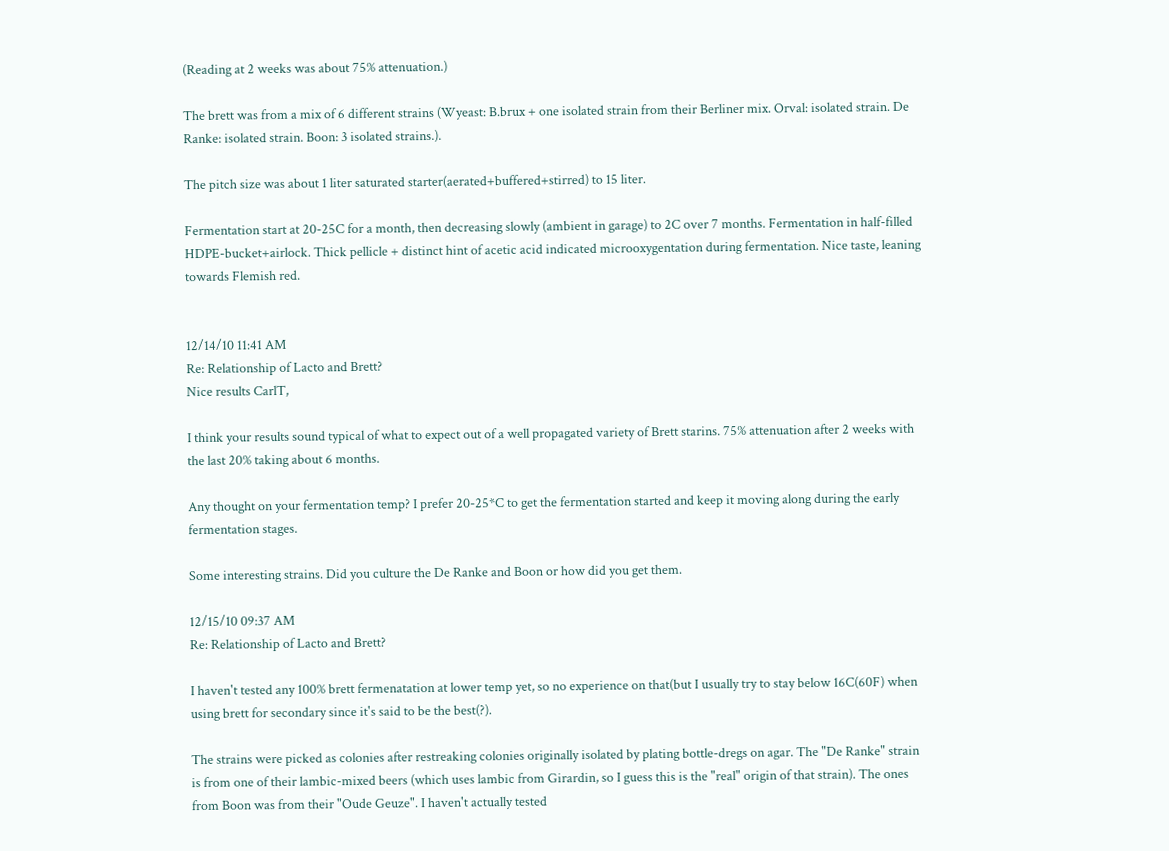(Reading at 2 weeks was about 75% attenuation.)

The brett was from a mix of 6 different strains (Wyeast: B.brux + one isolated strain from their Berliner mix. Orval: isolated strain. De Ranke: isolated strain. Boon: 3 isolated strains.).

The pitch size was about 1 liter saturated starter(aerated+buffered+stirred) to 15 liter.

Fermentation start at 20-25C for a month, then decreasing slowly (ambient in garage) to 2C over 7 months. Fermentation in half-filled HDPE-bucket+airlock. Thick pellicle + distinct hint of acetic acid indicated microoxygentation during fermentation. Nice taste, leaning towards Flemish red.


12/14/10 11:41 AM
Re: Relationship of Lacto and Brett?
Nice results CarlT,

I think your results sound typical of what to expect out of a well propagated variety of Brett starins. 75% attenuation after 2 weeks with the last 20% taking about 6 months.

Any thought on your fermentation temp? I prefer 20-25*C to get the fermentation started and keep it moving along during the early fermentation stages.

Some interesting strains. Did you culture the De Ranke and Boon or how did you get them.

12/15/10 09:37 AM
Re: Relationship of Lacto and Brett?

I haven't tested any 100% brett fermenatation at lower temp yet, so no experience on that(but I usually try to stay below 16C(60F) when using brett for secondary since it's said to be the best(?).

The strains were picked as colonies after restreaking colonies originally isolated by plating bottle-dregs on agar. The "De Ranke" strain is from one of their lambic-mixed beers (which uses lambic from Girardin, so I guess this is the "real" origin of that strain). The ones from Boon was from their "Oude Geuze". I haven't actually tested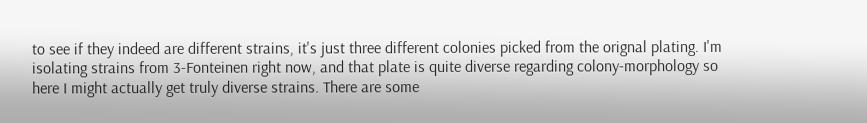to see if they indeed are different strains, it's just three different colonies picked from the orignal plating. I'm isolating strains from 3-Fonteinen right now, and that plate is quite diverse regarding colony-morphology so here I might actually get truly diverse strains. There are some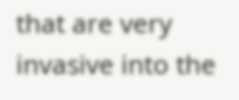that are very invasive into the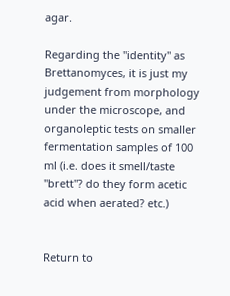agar.

Regarding the "identity" as Brettanomyces, it is just my judgement from morphology under the microscope, and organoleptic tests on smaller fermentation samples of 100 ml (i.e. does it smell/taste "brett"? do they form acetic acid when aerated? etc.)


Return to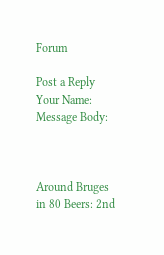Forum

Post a Reply
Your Name:
Message Body:



Around Bruges in 80 Beers: 2nd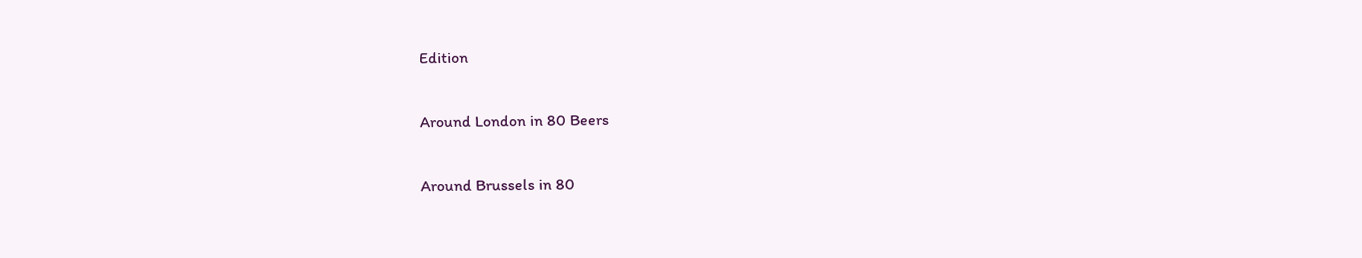Edition

Around London in 80 Beers

Around Brussels in 80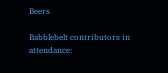Beers

Babblebelt contributors in attendance: